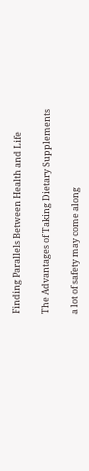Finding Parallels Between Health and Life

The Advantages of Taking Dietary Supplements

a lot of safety may come along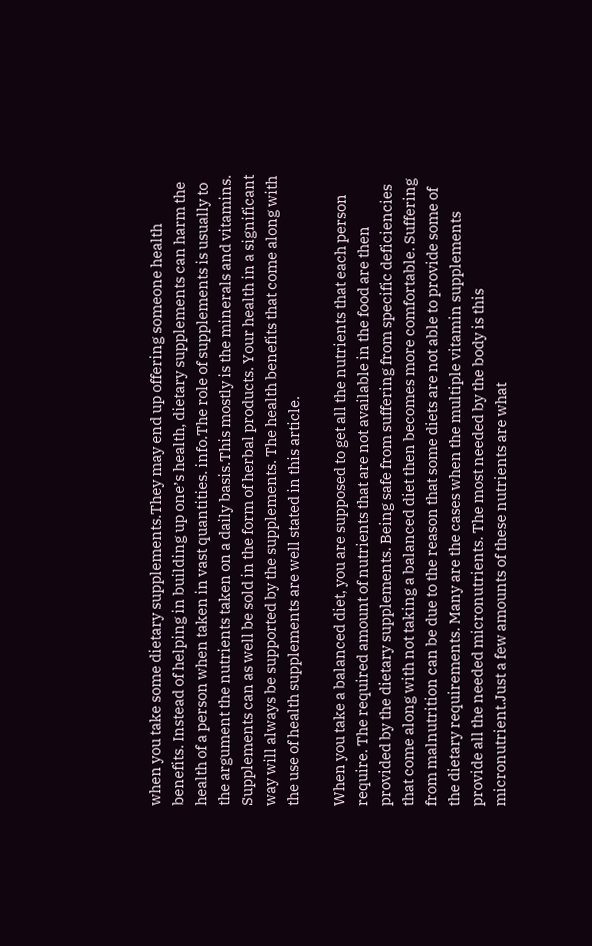when you take some dietary supplements.They may end up offering someone health benefits. Instead of helping in building up one’s health, dietary supplements can harm the health of a person when taken in vast quantities. info.The role of supplements is usually to the argument the nutrients taken on a daily basis.This mostly is the minerals and vitamins. Supplements can as well be sold in the form of herbal products. Your health in a significant way will always be supported by the supplements. The health benefits that come along with the use of health supplements are well stated in this article.

When you take a balanced diet, you are supposed to get all the nutrients that each person require. The required amount of nutrients that are not available in the food are then provided by the dietary supplements. Being safe from suffering from specific deficiencies that come along with not taking a balanced diet then becomes more comfortable. Suffering from malnutrition can be due to the reason that some diets are not able to provide some of the dietary requirements. Many are the cases when the multiple vitamin supplements provide all the needed micronutrients. The most needed by the body is this micronutrient.Just a few amounts of these nutrients are what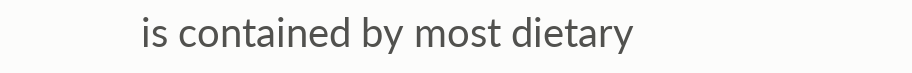is contained by most dietary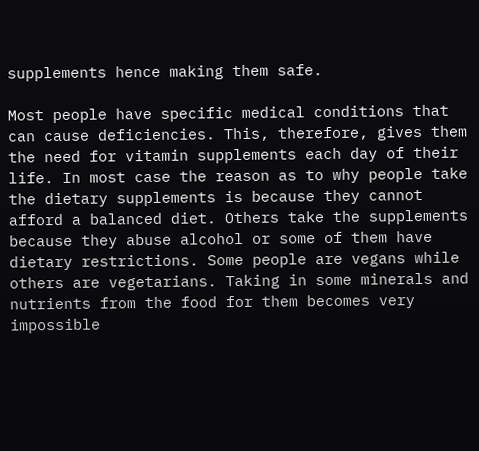supplements hence making them safe.

Most people have specific medical conditions that can cause deficiencies. This, therefore, gives them the need for vitamin supplements each day of their life. In most case the reason as to why people take the dietary supplements is because they cannot afford a balanced diet. Others take the supplements because they abuse alcohol or some of them have dietary restrictions. Some people are vegans while others are vegetarians. Taking in some minerals and nutrients from the food for them becomes very impossible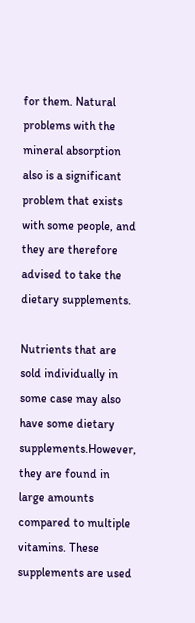for them. Natural problems with the mineral absorption also is a significant problem that exists with some people, and they are therefore advised to take the dietary supplements.

Nutrients that are sold individually in some case may also have some dietary supplements.However, they are found in large amounts compared to multiple vitamins. These supplements are used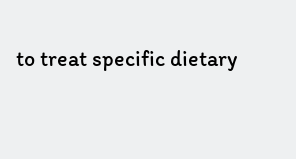to treat specific dietary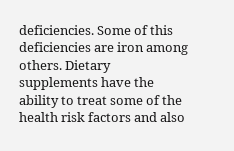deficiencies. Some of this deficiencies are iron among others. Dietary supplements have the ability to treat some of the health risk factors and also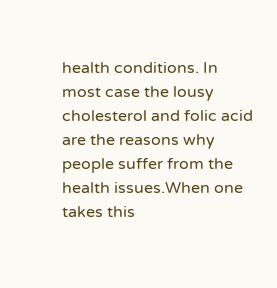health conditions. In most case the lousy cholesterol and folic acid are the reasons why people suffer from the health issues.When one takes this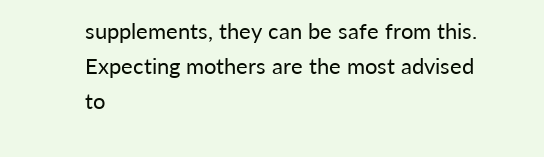supplements, they can be safe from this. Expecting mothers are the most advised to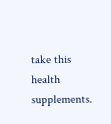take this health supplements.